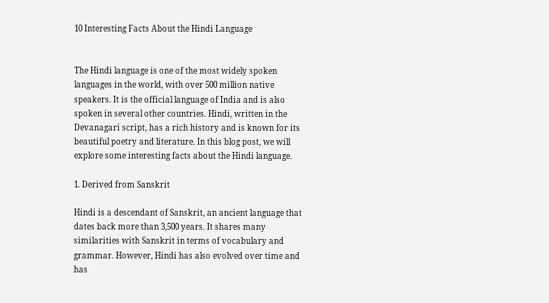10 Interesting Facts About the Hindi Language


The Hindi language is one of the most widely spoken languages in the world, with over 500 million native speakers. It is the official language of India and is also spoken in several other countries. Hindi, written in the Devanagari script, has a rich history and is known for its beautiful poetry and literature. In this blog post, we will explore some interesting facts about the Hindi language.

1. Derived from Sanskrit

Hindi is a descendant of Sanskrit, an ancient language that dates back more than 3,500 years. It shares many similarities with Sanskrit in terms of vocabulary and grammar. However, Hindi has also evolved over time and has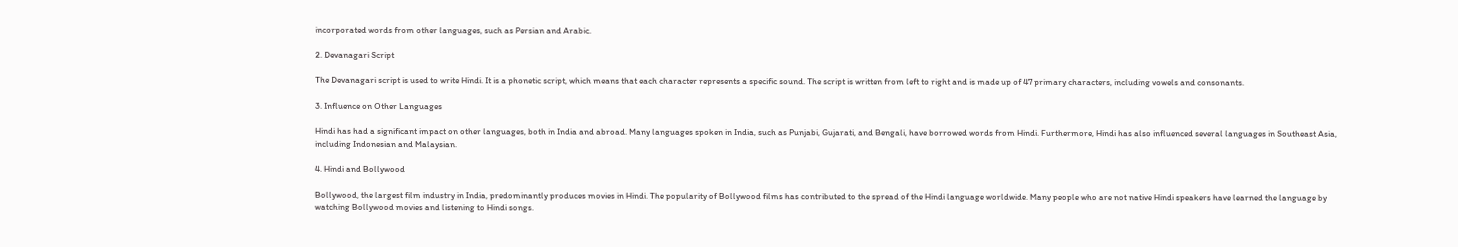incorporated words from other languages, such as Persian and Arabic.

2. Devanagari Script

The Devanagari script is used to write Hindi. It is a phonetic script, which means that each character represents a specific sound. The script is written from left to right and is made up of 47 primary characters, including vowels and consonants.

3. Influence on Other Languages

Hindi has had a significant impact on other languages, both in India and abroad. Many languages spoken in India, such as Punjabi, Gujarati, and Bengali, have borrowed words from Hindi. Furthermore, Hindi has also influenced several languages in Southeast Asia, including Indonesian and Malaysian.

4. Hindi and Bollywood

Bollywood, the largest film industry in India, predominantly produces movies in Hindi. The popularity of Bollywood films has contributed to the spread of the Hindi language worldwide. Many people who are not native Hindi speakers have learned the language by watching Bollywood movies and listening to Hindi songs.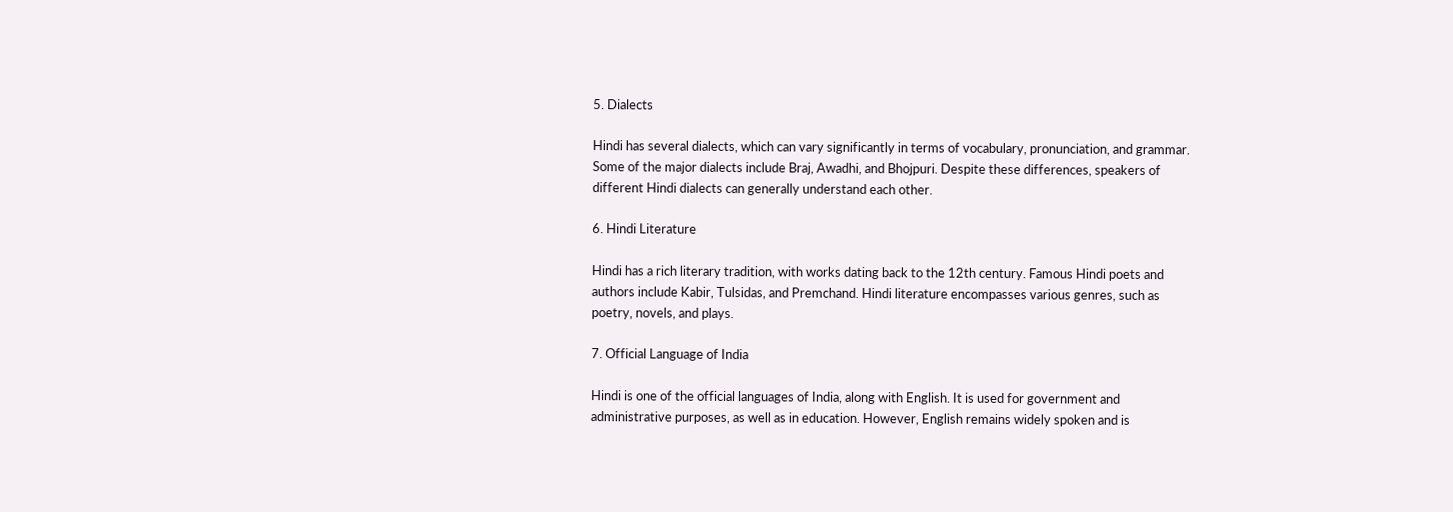5. Dialects

Hindi has several dialects, which can vary significantly in terms of vocabulary, pronunciation, and grammar. Some of the major dialects include Braj, Awadhi, and Bhojpuri. Despite these differences, speakers of different Hindi dialects can generally understand each other.

6. Hindi Literature

Hindi has a rich literary tradition, with works dating back to the 12th century. Famous Hindi poets and authors include Kabir, Tulsidas, and Premchand. Hindi literature encompasses various genres, such as poetry, novels, and plays.

7. Official Language of India

Hindi is one of the official languages of India, along with English. It is used for government and administrative purposes, as well as in education. However, English remains widely spoken and is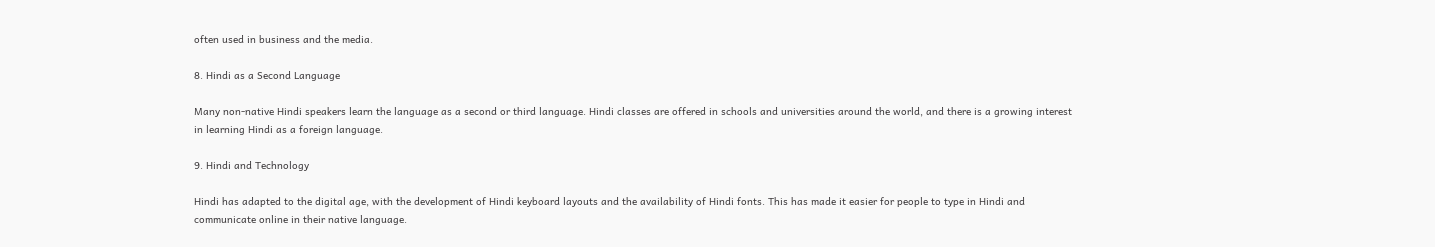often used in business and the media.

8. Hindi as a Second Language

Many non-native Hindi speakers learn the language as a second or third language. Hindi classes are offered in schools and universities around the world, and there is a growing interest in learning Hindi as a foreign language.

9. Hindi and Technology

Hindi has adapted to the digital age, with the development of Hindi keyboard layouts and the availability of Hindi fonts. This has made it easier for people to type in Hindi and communicate online in their native language.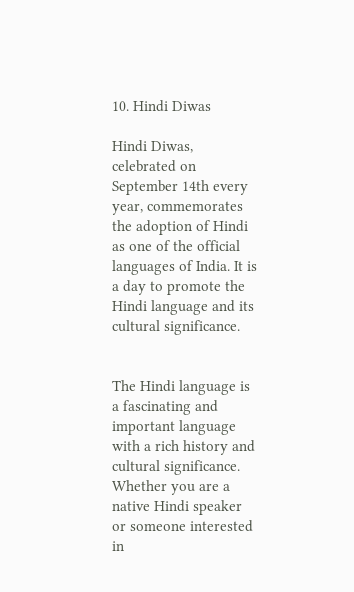10. Hindi Diwas

Hindi Diwas, celebrated on September 14th every year, commemorates the adoption of Hindi as one of the official languages of India. It is a day to promote the Hindi language and its cultural significance.


The Hindi language is a fascinating and important language with a rich history and cultural significance. Whether you are a native Hindi speaker or someone interested in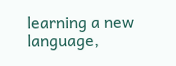learning a new language,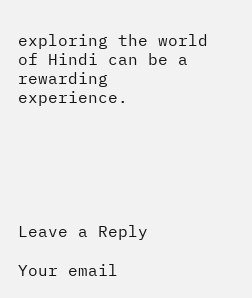exploring the world of Hindi can be a rewarding experience.






Leave a Reply

Your email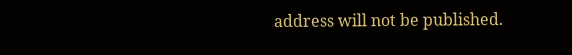address will not be published.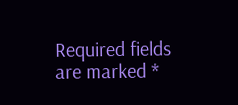Required fields are marked *